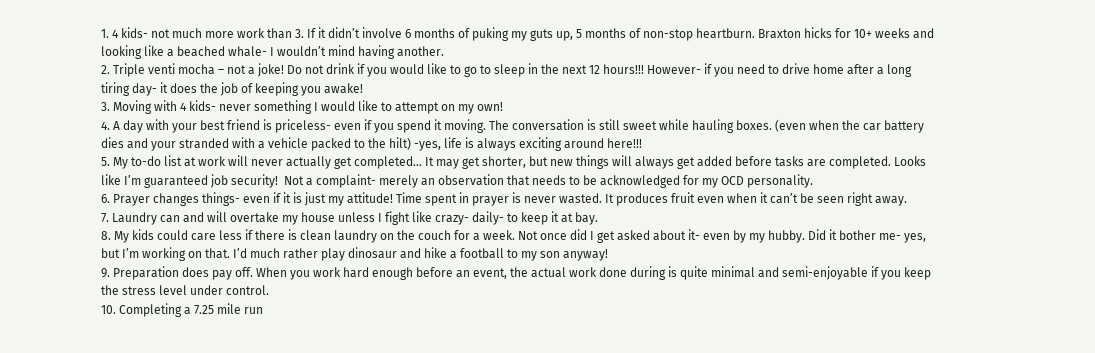1. 4 kids- not much more work than 3. If it didn’t involve 6 months of puking my guts up, 5 months of non-stop heartburn. Braxton hicks for 10+ weeks and looking like a beached whale- I wouldn’t mind having another.
2. Triple venti mocha – not a joke! Do not drink if you would like to go to sleep in the next 12 hours!!! However- if you need to drive home after a long tiring day- it does the job of keeping you awake!
3. Moving with 4 kids- never something I would like to attempt on my own!
4. A day with your best friend is priceless- even if you spend it moving. The conversation is still sweet while hauling boxes. (even when the car battery dies and your stranded with a vehicle packed to the hilt) -yes, life is always exciting around here!!!
5. My to-do list at work will never actually get completed… It may get shorter, but new things will always get added before tasks are completed. Looks like I’m guaranteed job security!  Not a complaint- merely an observation that needs to be acknowledged for my OCD personality.
6. Prayer changes things- even if it is just my attitude! Time spent in prayer is never wasted. It produces fruit even when it can’t be seen right away.
7. Laundry can and will overtake my house unless I fight like crazy- daily- to keep it at bay.
8. My kids could care less if there is clean laundry on the couch for a week. Not once did I get asked about it- even by my hubby. Did it bother me- yes, but I’m working on that. I’d much rather play dinosaur and hike a football to my son anyway!
9. Preparation does pay off. When you work hard enough before an event, the actual work done during is quite minimal and semi-enjoyable if you keep the stress level under control.
10. Completing a 7.25 mile run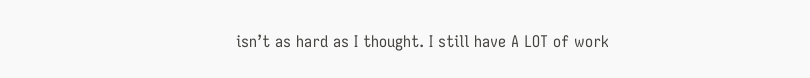isn’t as hard as I thought. I still have A LOT of work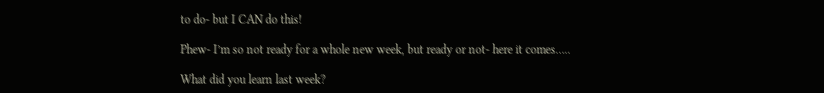to do- but I CAN do this!

Phew- I’m so not ready for a whole new week, but ready or not- here it comes…..

What did you learn last week?